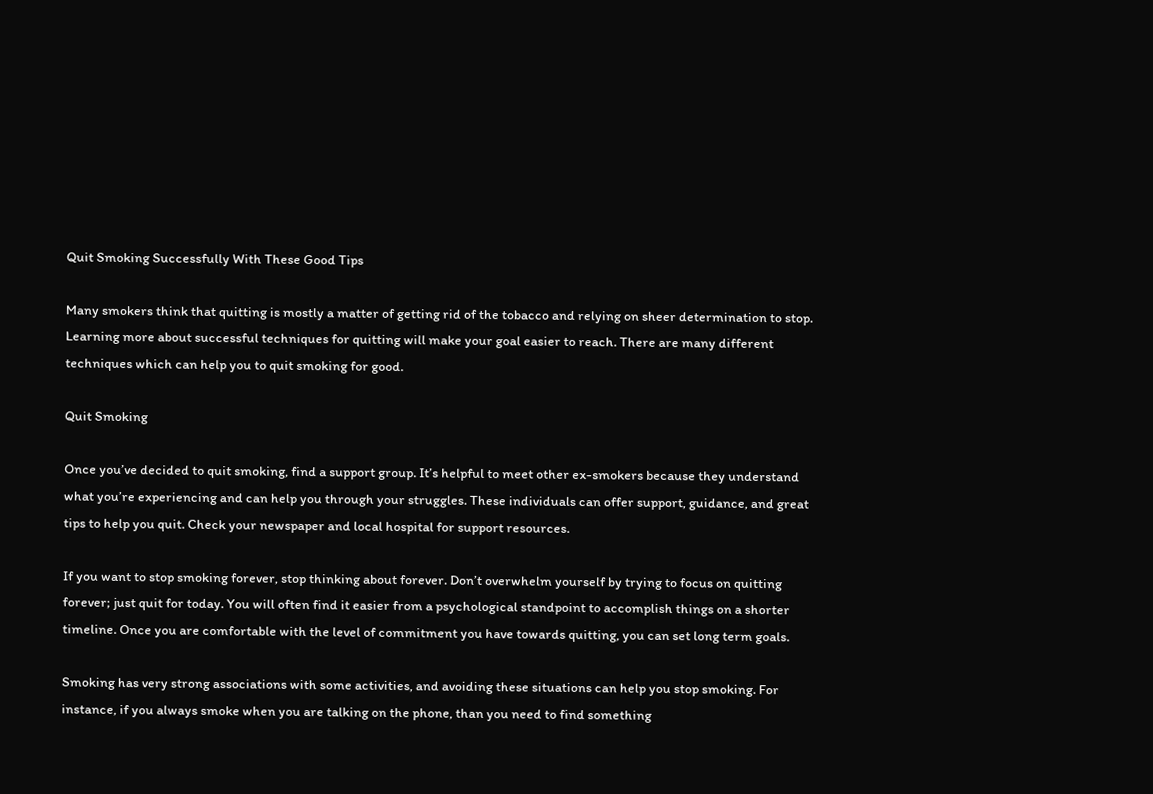Quit Smoking Successfully With These Good Tips

Many smokers think that quitting is mostly a matter of getting rid of the tobacco and relying on sheer determination to stop. Learning more about successful techniques for quitting will make your goal easier to reach. There are many different techniques which can help you to quit smoking for good.

Quit Smoking

Once you’ve decided to quit smoking, find a support group. It’s helpful to meet other ex-smokers because they understand what you’re experiencing and can help you through your struggles. These individuals can offer support, guidance, and great tips to help you quit. Check your newspaper and local hospital for support resources.

If you want to stop smoking forever, stop thinking about forever. Don’t overwhelm yourself by trying to focus on quitting forever; just quit for today. You will often find it easier from a psychological standpoint to accomplish things on a shorter timeline. Once you are comfortable with the level of commitment you have towards quitting, you can set long term goals.

Smoking has very strong associations with some activities, and avoiding these situations can help you stop smoking. For instance, if you always smoke when you are talking on the phone, than you need to find something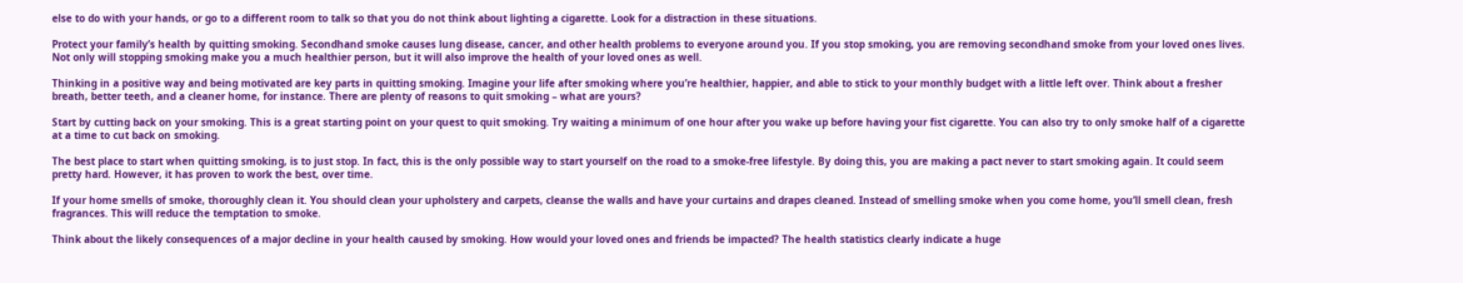else to do with your hands, or go to a different room to talk so that you do not think about lighting a cigarette. Look for a distraction in these situations.

Protect your family’s health by quitting smoking. Secondhand smoke causes lung disease, cancer, and other health problems to everyone around you. If you stop smoking, you are removing secondhand smoke from your loved ones lives. Not only will stopping smoking make you a much healthier person, but it will also improve the health of your loved ones as well.

Thinking in a positive way and being motivated are key parts in quitting smoking. Imagine your life after smoking where you’re healthier, happier, and able to stick to your monthly budget with a little left over. Think about a fresher breath, better teeth, and a cleaner home, for instance. There are plenty of reasons to quit smoking – what are yours?

Start by cutting back on your smoking. This is a great starting point on your quest to quit smoking. Try waiting a minimum of one hour after you wake up before having your fist cigarette. You can also try to only smoke half of a cigarette at a time to cut back on smoking.

The best place to start when quitting smoking, is to just stop. In fact, this is the only possible way to start yourself on the road to a smoke-free lifestyle. By doing this, you are making a pact never to start smoking again. It could seem pretty hard. However, it has proven to work the best, over time.

If your home smells of smoke, thoroughly clean it. You should clean your upholstery and carpets, cleanse the walls and have your curtains and drapes cleaned. Instead of smelling smoke when you come home, you’ll smell clean, fresh fragrances. This will reduce the temptation to smoke.

Think about the likely consequences of a major decline in your health caused by smoking. How would your loved ones and friends be impacted? The health statistics clearly indicate a huge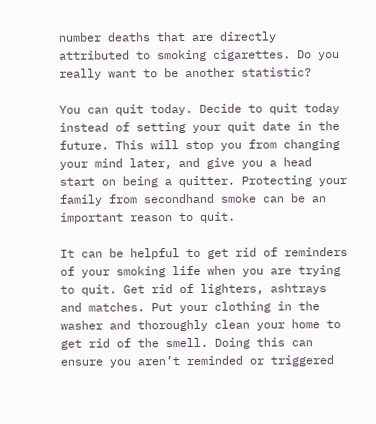number deaths that are directly attributed to smoking cigarettes. Do you really want to be another statistic?

You can quit today. Decide to quit today instead of setting your quit date in the future. This will stop you from changing your mind later, and give you a head start on being a quitter. Protecting your family from secondhand smoke can be an important reason to quit.

It can be helpful to get rid of reminders of your smoking life when you are trying to quit. Get rid of lighters, ashtrays and matches. Put your clothing in the washer and thoroughly clean your home to get rid of the smell. Doing this can ensure you aren’t reminded or triggered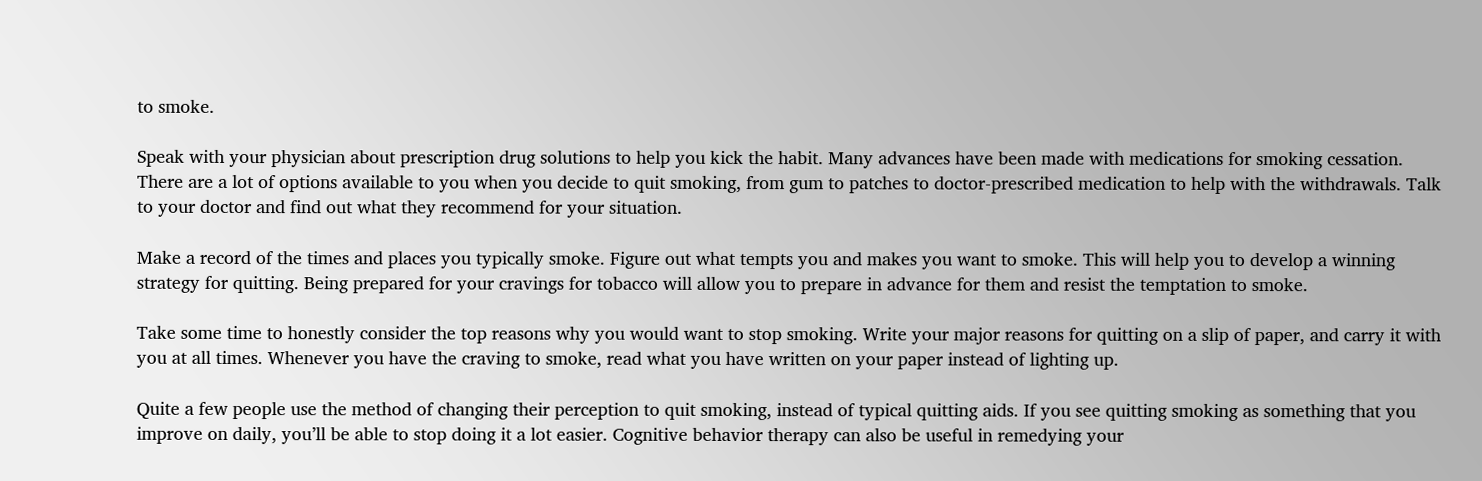to smoke.

Speak with your physician about prescription drug solutions to help you kick the habit. Many advances have been made with medications for smoking cessation. There are a lot of options available to you when you decide to quit smoking, from gum to patches to doctor-prescribed medication to help with the withdrawals. Talk to your doctor and find out what they recommend for your situation.

Make a record of the times and places you typically smoke. Figure out what tempts you and makes you want to smoke. This will help you to develop a winning strategy for quitting. Being prepared for your cravings for tobacco will allow you to prepare in advance for them and resist the temptation to smoke.

Take some time to honestly consider the top reasons why you would want to stop smoking. Write your major reasons for quitting on a slip of paper, and carry it with you at all times. Whenever you have the craving to smoke, read what you have written on your paper instead of lighting up.

Quite a few people use the method of changing their perception to quit smoking, instead of typical quitting aids. If you see quitting smoking as something that you improve on daily, you’ll be able to stop doing it a lot easier. Cognitive behavior therapy can also be useful in remedying your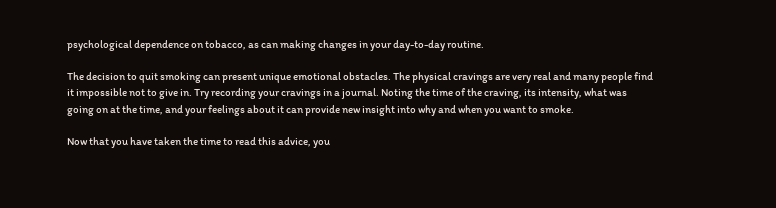psychological dependence on tobacco, as can making changes in your day-to-day routine.

The decision to quit smoking can present unique emotional obstacles. The physical cravings are very real and many people find it impossible not to give in. Try recording your cravings in a journal. Noting the time of the craving, its intensity, what was going on at the time, and your feelings about it can provide new insight into why and when you want to smoke.

Now that you have taken the time to read this advice, you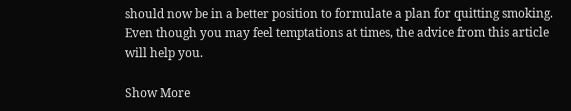should now be in a better position to formulate a plan for quitting smoking. Even though you may feel temptations at times, the advice from this article will help you.

Show More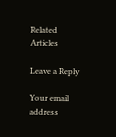Related Articles

Leave a Reply

Your email address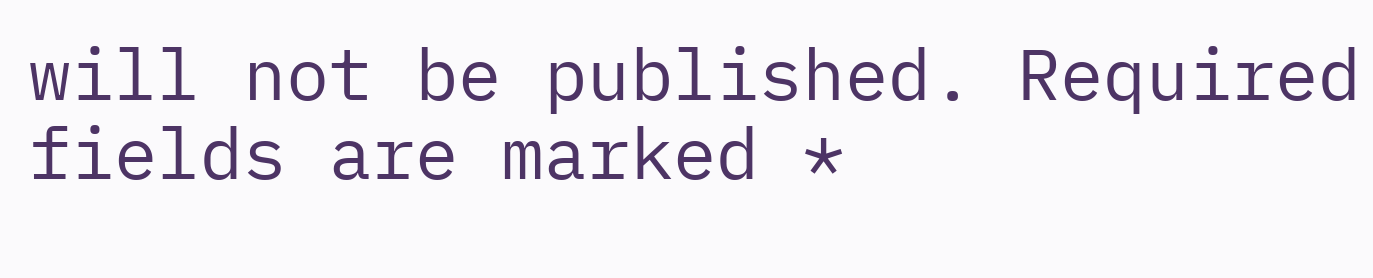will not be published. Required fields are marked *